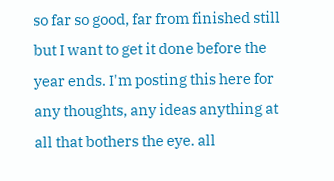so far so good, far from finished still but I want to get it done before the year ends. I'm posting this here for any thoughts, any ideas anything at all that bothers the eye. all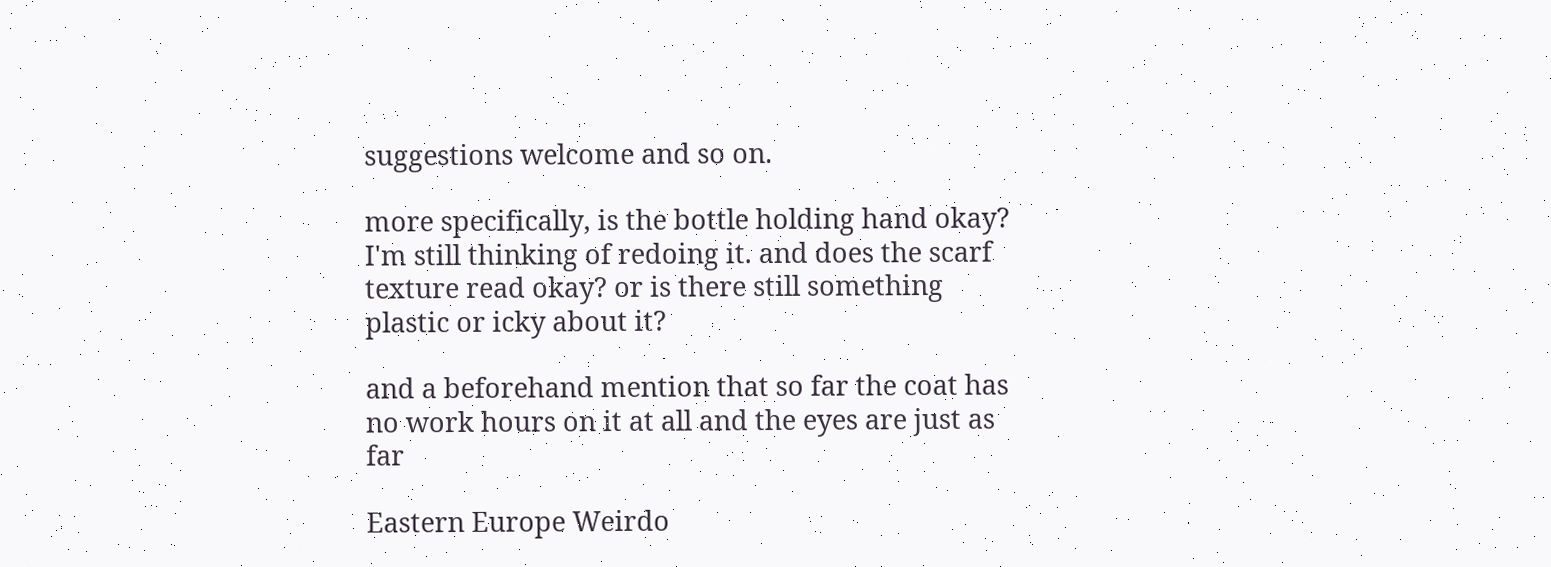suggestions welcome and so on.

more specifically, is the bottle holding hand okay? I'm still thinking of redoing it. and does the scarf texture read okay? or is there still something plastic or icky about it?

and a beforehand mention that so far the coat has no work hours on it at all and the eyes are just as far

Eastern Europe Weirdo